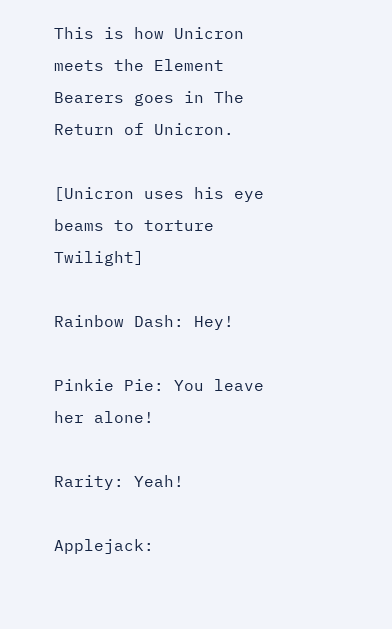This is how Unicron meets the Element Bearers goes in The Return of Unicron.

[Unicron uses his eye beams to torture Twilight]

Rainbow Dash: Hey!

Pinkie Pie: You leave her alone!

Rarity: Yeah!

Applejack: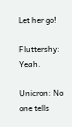Let her go!

Fluttershy: Yeah.

Unicron: No one tells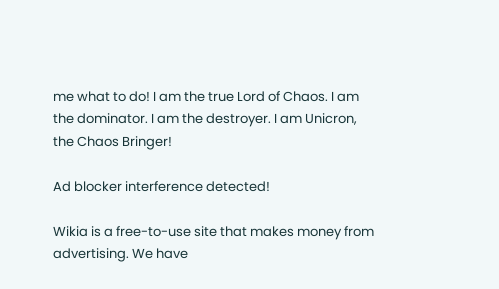me what to do! I am the true Lord of Chaos. I am the dominator. I am the destroyer. I am Unicron, the Chaos Bringer!

Ad blocker interference detected!

Wikia is a free-to-use site that makes money from advertising. We have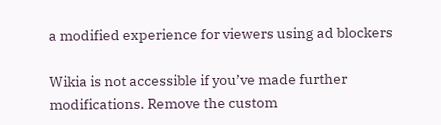a modified experience for viewers using ad blockers

Wikia is not accessible if you’ve made further modifications. Remove the custom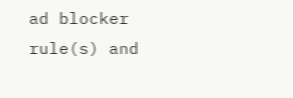ad blocker rule(s) and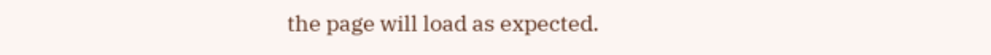the page will load as expected.